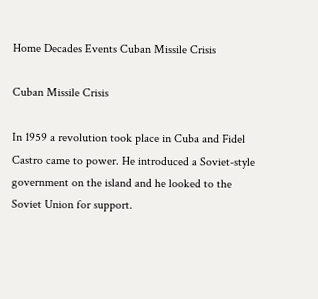Home Decades Events Cuban Missile Crisis

Cuban Missile Crisis

In 1959 a revolution took place in Cuba and Fidel Castro came to power. He introduced a Soviet-style government on the island and he looked to the Soviet Union for support.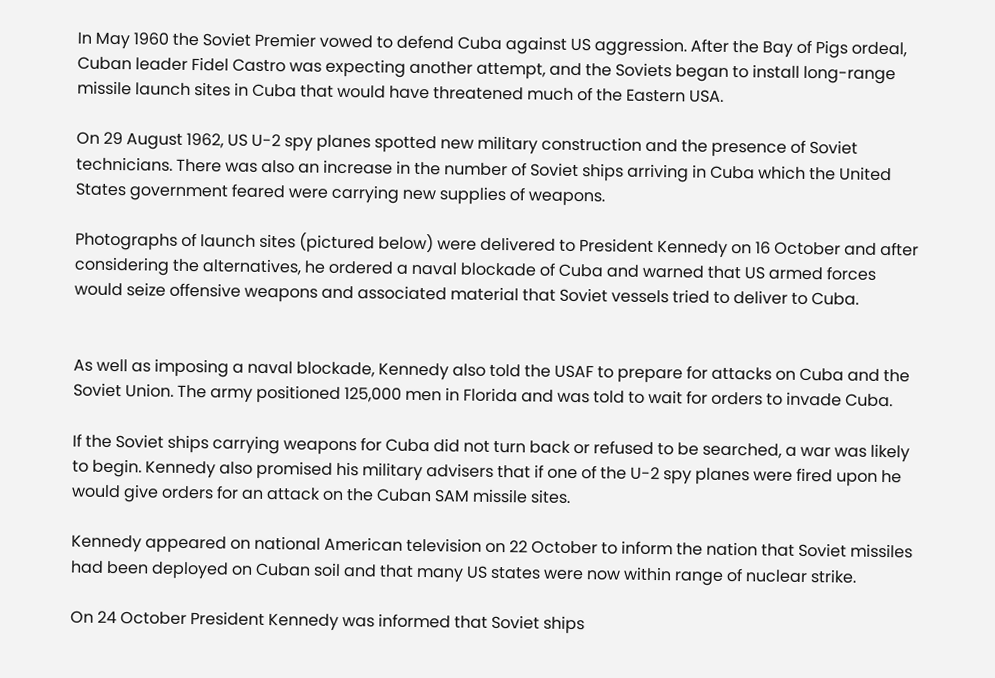In May 1960 the Soviet Premier vowed to defend Cuba against US aggression. After the Bay of Pigs ordeal, Cuban leader Fidel Castro was expecting another attempt, and the Soviets began to install long-range missile launch sites in Cuba that would have threatened much of the Eastern USA.

On 29 August 1962, US U-2 spy planes spotted new military construction and the presence of Soviet technicians. There was also an increase in the number of Soviet ships arriving in Cuba which the United States government feared were carrying new supplies of weapons.

Photographs of launch sites (pictured below) were delivered to President Kennedy on 16 October and after considering the alternatives, he ordered a naval blockade of Cuba and warned that US armed forces would seize offensive weapons and associated material that Soviet vessels tried to deliver to Cuba.


As well as imposing a naval blockade, Kennedy also told the USAF to prepare for attacks on Cuba and the Soviet Union. The army positioned 125,000 men in Florida and was told to wait for orders to invade Cuba.

If the Soviet ships carrying weapons for Cuba did not turn back or refused to be searched, a war was likely to begin. Kennedy also promised his military advisers that if one of the U-2 spy planes were fired upon he would give orders for an attack on the Cuban SAM missile sites.

Kennedy appeared on national American television on 22 October to inform the nation that Soviet missiles had been deployed on Cuban soil and that many US states were now within range of nuclear strike.

On 24 October President Kennedy was informed that Soviet ships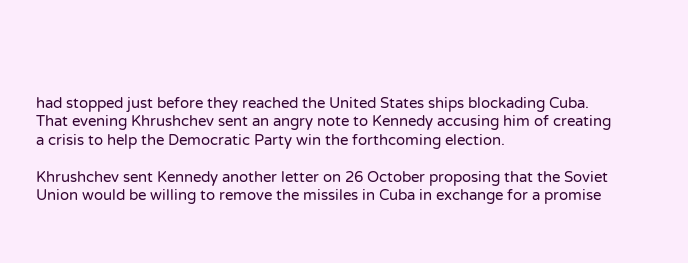had stopped just before they reached the United States ships blockading Cuba. That evening Khrushchev sent an angry note to Kennedy accusing him of creating a crisis to help the Democratic Party win the forthcoming election.

Khrushchev sent Kennedy another letter on 26 October proposing that the Soviet Union would be willing to remove the missiles in Cuba in exchange for a promise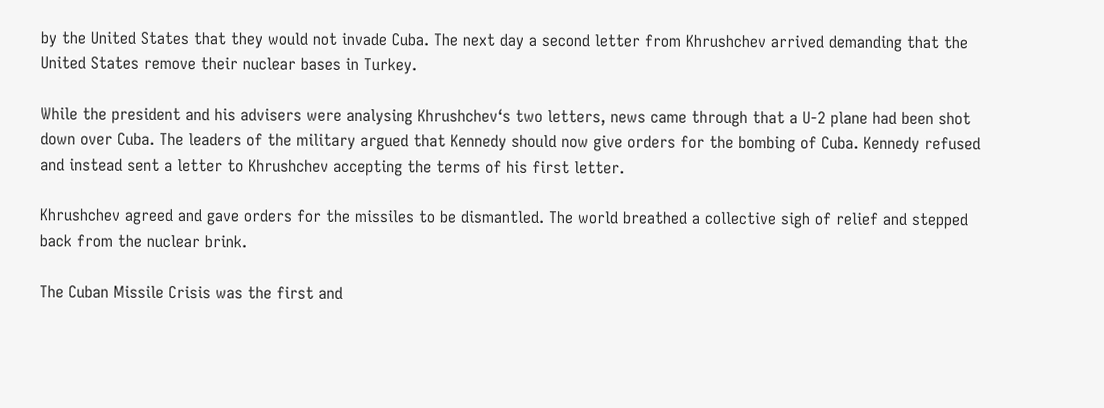by the United States that they would not invade Cuba. The next day a second letter from Khrushchev arrived demanding that the United States remove their nuclear bases in Turkey.

While the president and his advisers were analysing Khrushchev‘s two letters, news came through that a U-2 plane had been shot down over Cuba. The leaders of the military argued that Kennedy should now give orders for the bombing of Cuba. Kennedy refused and instead sent a letter to Khrushchev accepting the terms of his first letter.

Khrushchev agreed and gave orders for the missiles to be dismantled. The world breathed a collective sigh of relief and stepped back from the nuclear brink.

The Cuban Missile Crisis was the first and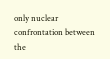only nuclear confrontation between the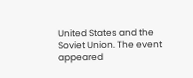United States and the Soviet Union. The event appeared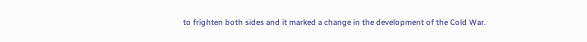to frighten both sides and it marked a change in the development of the Cold War.